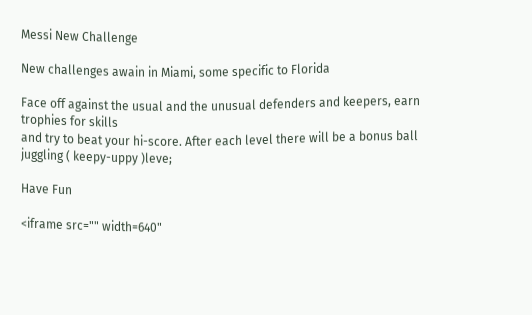Messi New Challenge

New challenges awain in Miami, some specific to Florida

Face off against the usual and the unusual defenders and keepers, earn trophies for skills
and try to beat your hi-score. After each level there will be a bonus ball juggling ( keepy-uppy )leve;

Have Fun

<iframe src="" width=640"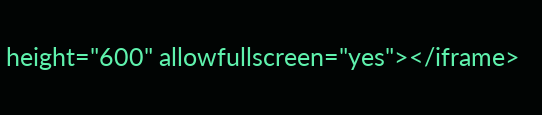height="600" allowfullscreen="yes"></iframe>